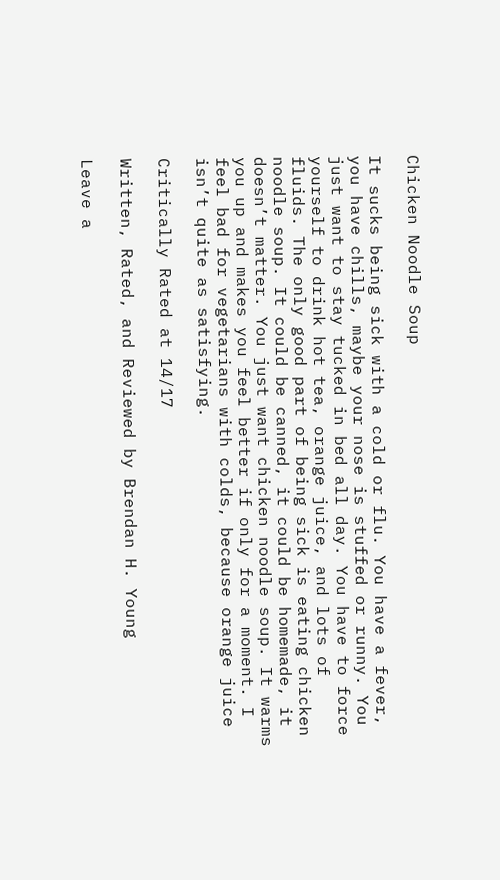Chicken Noodle Soup

It sucks being sick with a cold or flu. You have a fever, you have chills, maybe your nose is stuffed or runny. You just want to stay tucked in bed all day. You have to force yourself to drink hot tea, orange juice, and lots of fluids. The only good part of being sick is eating chicken noodle soup. It could be canned, it could be homemade, it doesn’t matter. You just want chicken noodle soup. It warms you up and makes you feel better if only for a moment. I feel bad for vegetarians with colds, because orange juice isn’t quite as satisfying.

Critically Rated at 14/17

Written, Rated, and Reviewed by Brendan H. Young

Leave a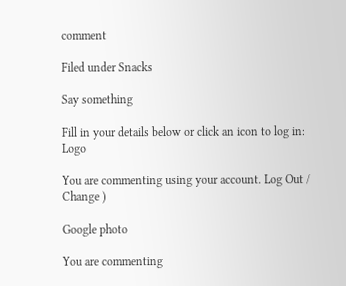comment

Filed under Snacks

Say something

Fill in your details below or click an icon to log in: Logo

You are commenting using your account. Log Out /  Change )

Google photo

You are commenting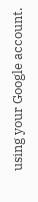using your Google account.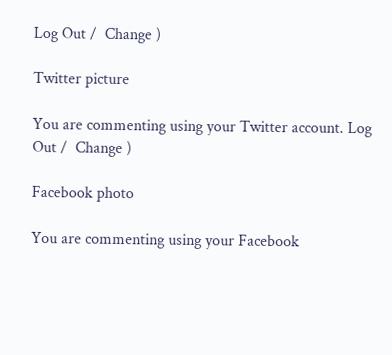Log Out /  Change )

Twitter picture

You are commenting using your Twitter account. Log Out /  Change )

Facebook photo

You are commenting using your Facebook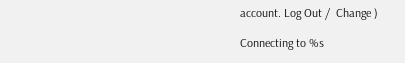account. Log Out /  Change )

Connecting to %s